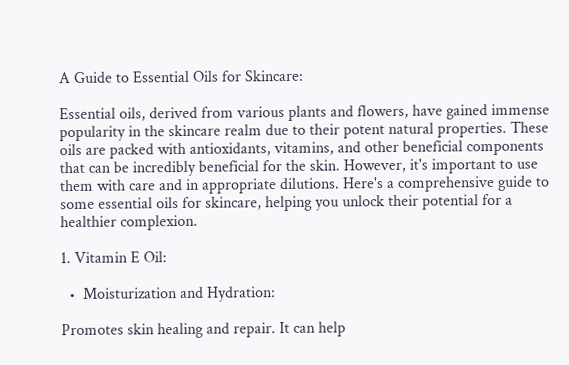A Guide to Essential Oils for Skincare:

Essential oils, derived from various plants and flowers, have gained immense popularity in the skincare realm due to their potent natural properties. These oils are packed with antioxidants, vitamins, and other beneficial components that can be incredibly beneficial for the skin. However, it's important to use them with care and in appropriate dilutions. Here's a comprehensive guide to some essential oils for skincare, helping you unlock their potential for a healthier complexion.

1. Vitamin E Oil:

  •  Moisturization and Hydration:

Promotes skin healing and repair. It can help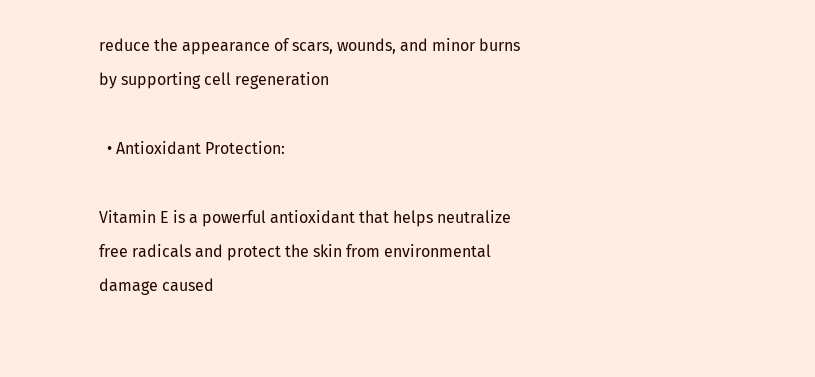reduce the appearance of scars, wounds, and minor burns by supporting cell regeneration

  • Antioxidant Protection:

Vitamin E is a powerful antioxidant that helps neutralize free radicals and protect the skin from environmental damage caused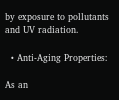by exposure to pollutants and UV radiation.

  • Anti-Aging Properties:

As an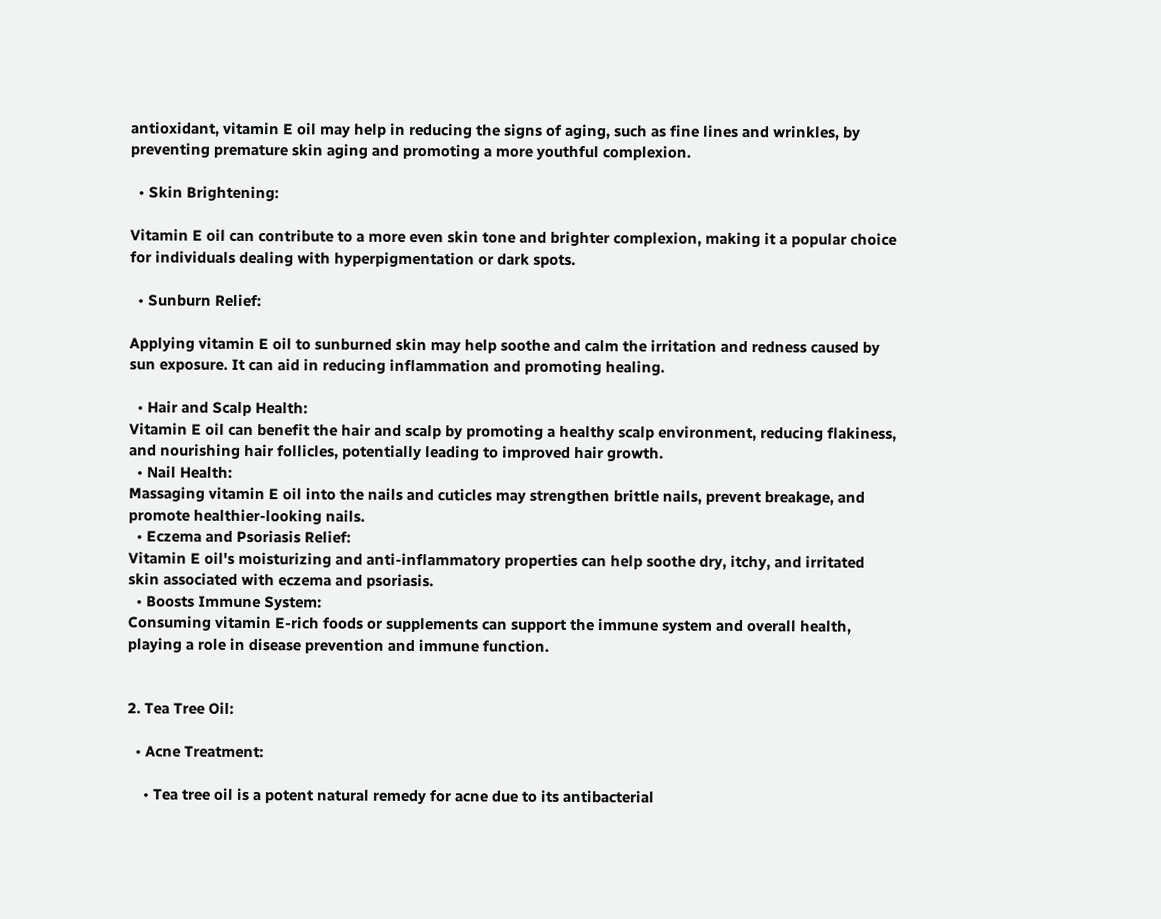antioxidant, vitamin E oil may help in reducing the signs of aging, such as fine lines and wrinkles, by preventing premature skin aging and promoting a more youthful complexion.

  • Skin Brightening:

Vitamin E oil can contribute to a more even skin tone and brighter complexion, making it a popular choice for individuals dealing with hyperpigmentation or dark spots.

  • Sunburn Relief:

Applying vitamin E oil to sunburned skin may help soothe and calm the irritation and redness caused by sun exposure. It can aid in reducing inflammation and promoting healing.

  • Hair and Scalp Health:
Vitamin E oil can benefit the hair and scalp by promoting a healthy scalp environment, reducing flakiness, and nourishing hair follicles, potentially leading to improved hair growth.
  • Nail Health:
Massaging vitamin E oil into the nails and cuticles may strengthen brittle nails, prevent breakage, and promote healthier-looking nails.
  • Eczema and Psoriasis Relief:
Vitamin E oil's moisturizing and anti-inflammatory properties can help soothe dry, itchy, and irritated skin associated with eczema and psoriasis.
  • Boosts Immune System:
Consuming vitamin E-rich foods or supplements can support the immune system and overall health, playing a role in disease prevention and immune function.


2. Tea Tree Oil:

  • Acne Treatment:

    • Tea tree oil is a potent natural remedy for acne due to its antibacterial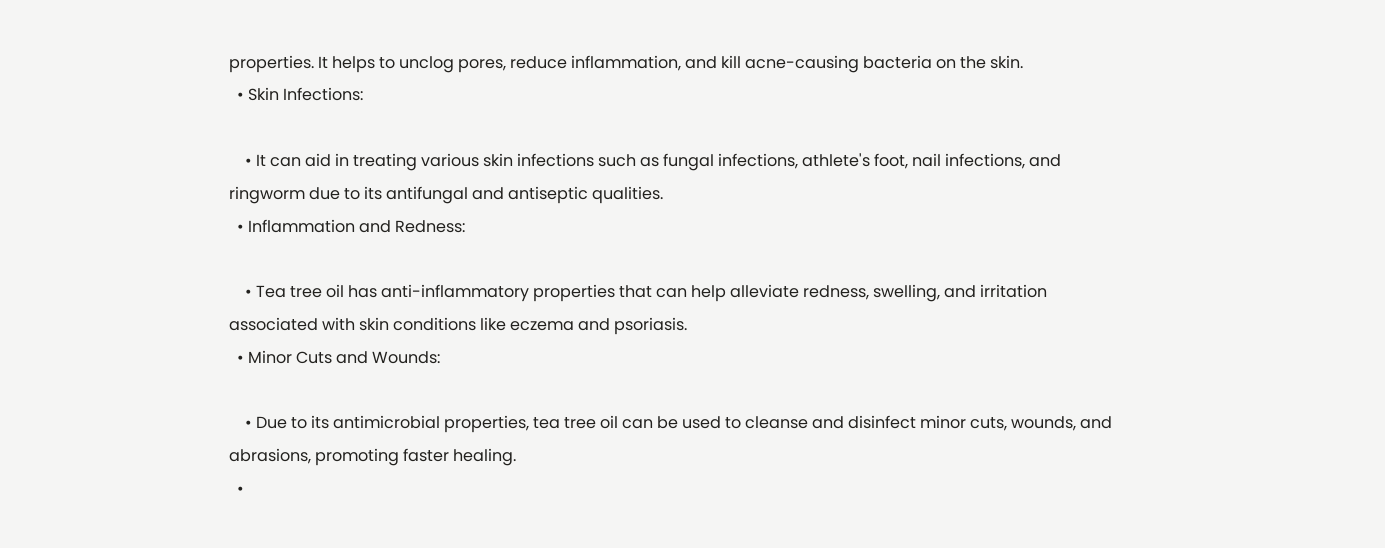properties. It helps to unclog pores, reduce inflammation, and kill acne-causing bacteria on the skin.
  • Skin Infections:

    • It can aid in treating various skin infections such as fungal infections, athlete's foot, nail infections, and ringworm due to its antifungal and antiseptic qualities.
  • Inflammation and Redness:

    • Tea tree oil has anti-inflammatory properties that can help alleviate redness, swelling, and irritation associated with skin conditions like eczema and psoriasis.
  • Minor Cuts and Wounds:

    • Due to its antimicrobial properties, tea tree oil can be used to cleanse and disinfect minor cuts, wounds, and abrasions, promoting faster healing.
  •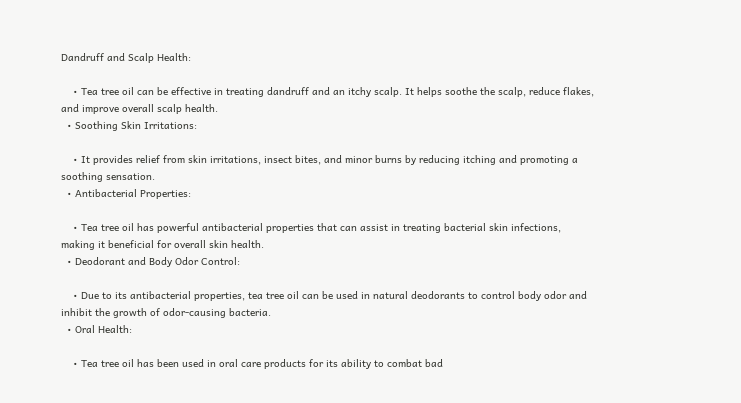Dandruff and Scalp Health:

    • Tea tree oil can be effective in treating dandruff and an itchy scalp. It helps soothe the scalp, reduce flakes, and improve overall scalp health.
  • Soothing Skin Irritations:

    • It provides relief from skin irritations, insect bites, and minor burns by reducing itching and promoting a soothing sensation.
  • Antibacterial Properties:

    • Tea tree oil has powerful antibacterial properties that can assist in treating bacterial skin infections, making it beneficial for overall skin health.
  • Deodorant and Body Odor Control:

    • Due to its antibacterial properties, tea tree oil can be used in natural deodorants to control body odor and inhibit the growth of odor-causing bacteria.
  • Oral Health:

    • Tea tree oil has been used in oral care products for its ability to combat bad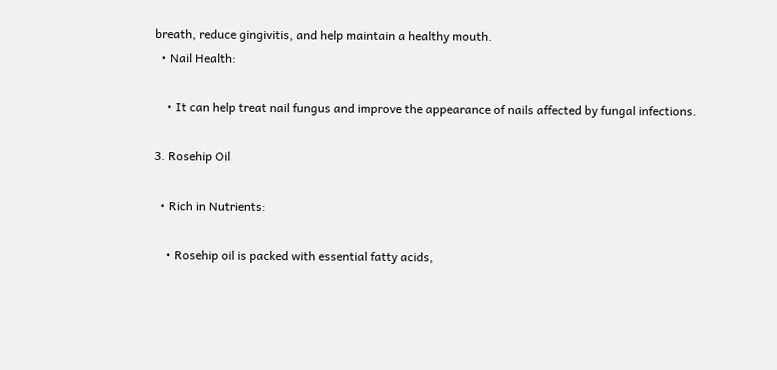breath, reduce gingivitis, and help maintain a healthy mouth.
  • Nail Health:

    • It can help treat nail fungus and improve the appearance of nails affected by fungal infections.

3. Rosehip Oil

  • Rich in Nutrients:

    • Rosehip oil is packed with essential fatty acids,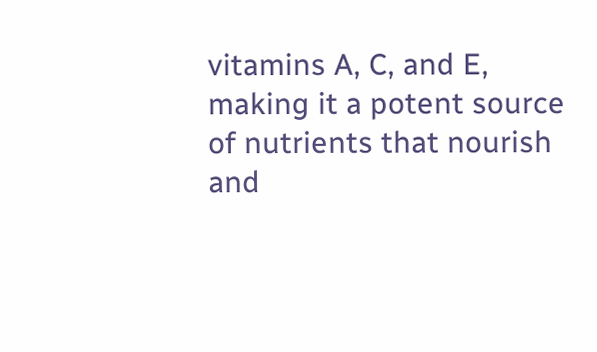vitamins A, C, and E, making it a potent source of nutrients that nourish and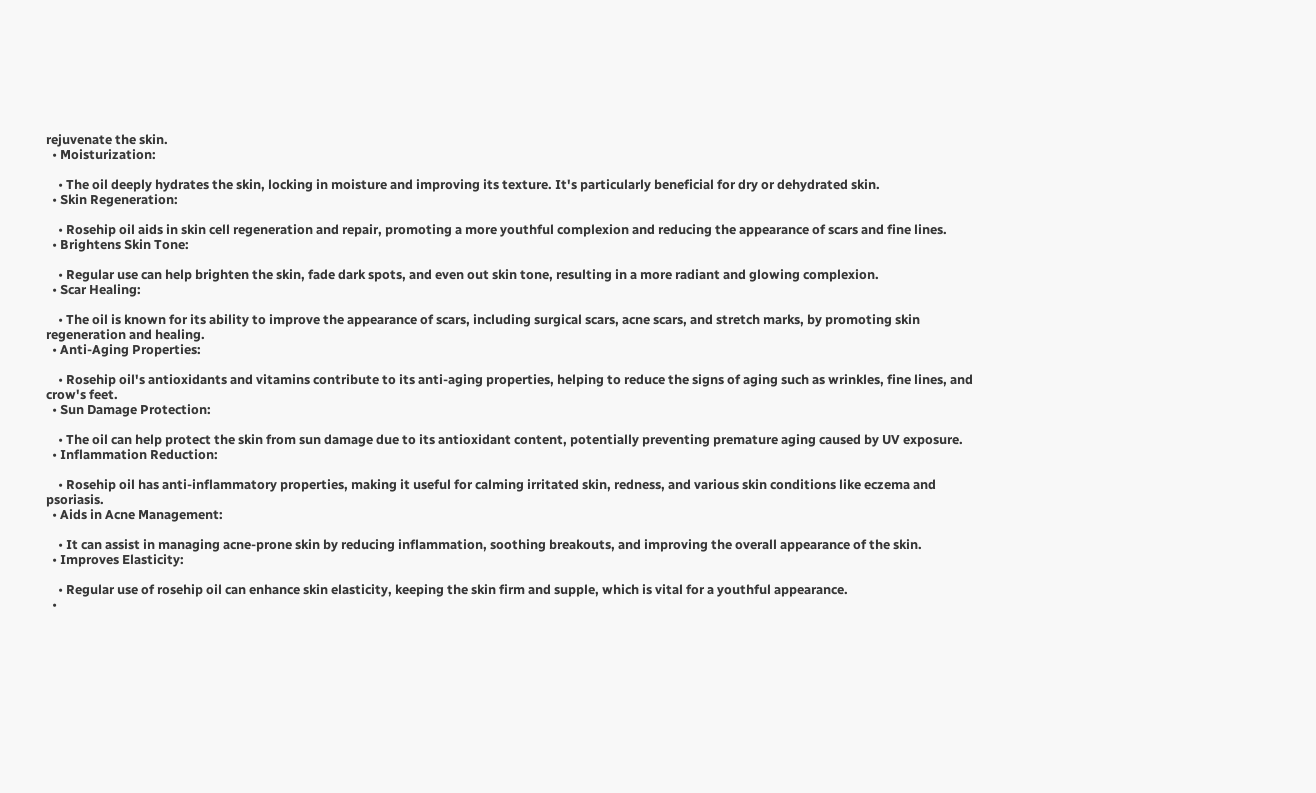rejuvenate the skin.
  • Moisturization:

    • The oil deeply hydrates the skin, locking in moisture and improving its texture. It's particularly beneficial for dry or dehydrated skin.
  • Skin Regeneration:

    • Rosehip oil aids in skin cell regeneration and repair, promoting a more youthful complexion and reducing the appearance of scars and fine lines.
  • Brightens Skin Tone:

    • Regular use can help brighten the skin, fade dark spots, and even out skin tone, resulting in a more radiant and glowing complexion.
  • Scar Healing:

    • The oil is known for its ability to improve the appearance of scars, including surgical scars, acne scars, and stretch marks, by promoting skin regeneration and healing.
  • Anti-Aging Properties:

    • Rosehip oil's antioxidants and vitamins contribute to its anti-aging properties, helping to reduce the signs of aging such as wrinkles, fine lines, and crow's feet.
  • Sun Damage Protection:

    • The oil can help protect the skin from sun damage due to its antioxidant content, potentially preventing premature aging caused by UV exposure.
  • Inflammation Reduction:

    • Rosehip oil has anti-inflammatory properties, making it useful for calming irritated skin, redness, and various skin conditions like eczema and psoriasis.
  • Aids in Acne Management:

    • It can assist in managing acne-prone skin by reducing inflammation, soothing breakouts, and improving the overall appearance of the skin.
  • Improves Elasticity:

    • Regular use of rosehip oil can enhance skin elasticity, keeping the skin firm and supple, which is vital for a youthful appearance.
  •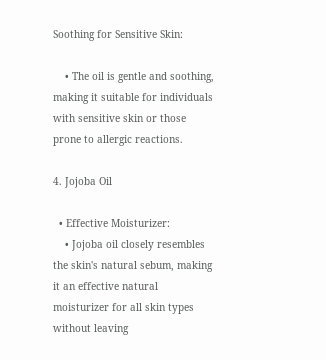Soothing for Sensitive Skin:

    • The oil is gentle and soothing, making it suitable for individuals with sensitive skin or those prone to allergic reactions.

4. Jojoba Oil

  • Effective Moisturizer:
    • Jojoba oil closely resembles the skin's natural sebum, making it an effective natural moisturizer for all skin types without leaving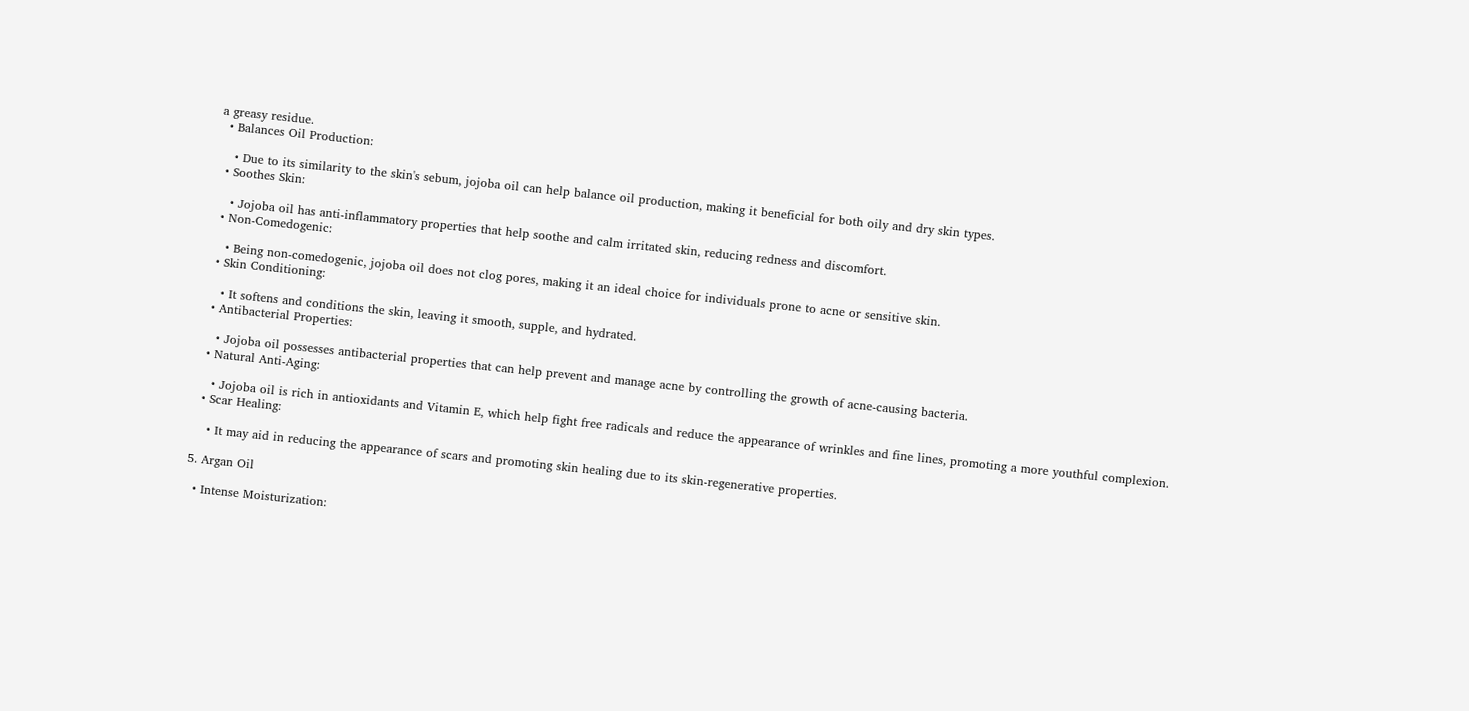a greasy residue.
  • Balances Oil Production:

    • Due to its similarity to the skin's sebum, jojoba oil can help balance oil production, making it beneficial for both oily and dry skin types.
  • Soothes Skin:

    • Jojoba oil has anti-inflammatory properties that help soothe and calm irritated skin, reducing redness and discomfort.
  • Non-Comedogenic:

    • Being non-comedogenic, jojoba oil does not clog pores, making it an ideal choice for individuals prone to acne or sensitive skin.
  • Skin Conditioning:

    • It softens and conditions the skin, leaving it smooth, supple, and hydrated.
  • Antibacterial Properties:

    • Jojoba oil possesses antibacterial properties that can help prevent and manage acne by controlling the growth of acne-causing bacteria.
  • Natural Anti-Aging:

    • Jojoba oil is rich in antioxidants and Vitamin E, which help fight free radicals and reduce the appearance of wrinkles and fine lines, promoting a more youthful complexion.
  • Scar Healing:

    • It may aid in reducing the appearance of scars and promoting skin healing due to its skin-regenerative properties.

5. Argan Oil

  • Intense Moisturization: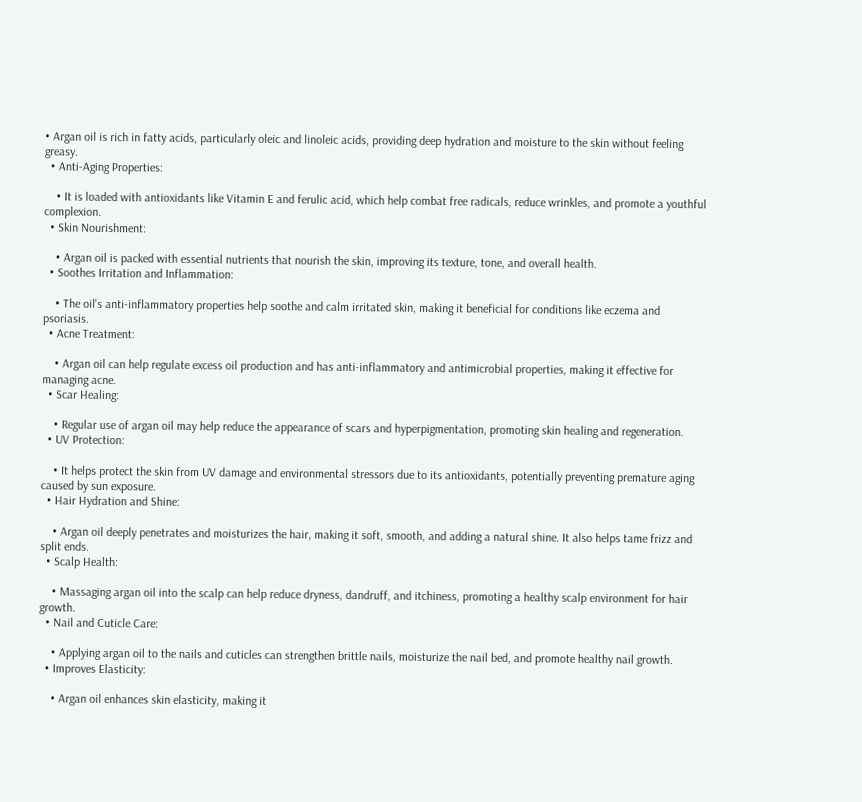• Argan oil is rich in fatty acids, particularly oleic and linoleic acids, providing deep hydration and moisture to the skin without feeling greasy.
  • Anti-Aging Properties:

    • It is loaded with antioxidants like Vitamin E and ferulic acid, which help combat free radicals, reduce wrinkles, and promote a youthful complexion.
  • Skin Nourishment:

    • Argan oil is packed with essential nutrients that nourish the skin, improving its texture, tone, and overall health.
  • Soothes Irritation and Inflammation:

    • The oil's anti-inflammatory properties help soothe and calm irritated skin, making it beneficial for conditions like eczema and psoriasis.
  • Acne Treatment:

    • Argan oil can help regulate excess oil production and has anti-inflammatory and antimicrobial properties, making it effective for managing acne.
  • Scar Healing:

    • Regular use of argan oil may help reduce the appearance of scars and hyperpigmentation, promoting skin healing and regeneration.
  • UV Protection:

    • It helps protect the skin from UV damage and environmental stressors due to its antioxidants, potentially preventing premature aging caused by sun exposure.
  • Hair Hydration and Shine:

    • Argan oil deeply penetrates and moisturizes the hair, making it soft, smooth, and adding a natural shine. It also helps tame frizz and split ends.
  • Scalp Health:

    • Massaging argan oil into the scalp can help reduce dryness, dandruff, and itchiness, promoting a healthy scalp environment for hair growth.
  • Nail and Cuticle Care:

    • Applying argan oil to the nails and cuticles can strengthen brittle nails, moisturize the nail bed, and promote healthy nail growth.
  • Improves Elasticity:

    • Argan oil enhances skin elasticity, making it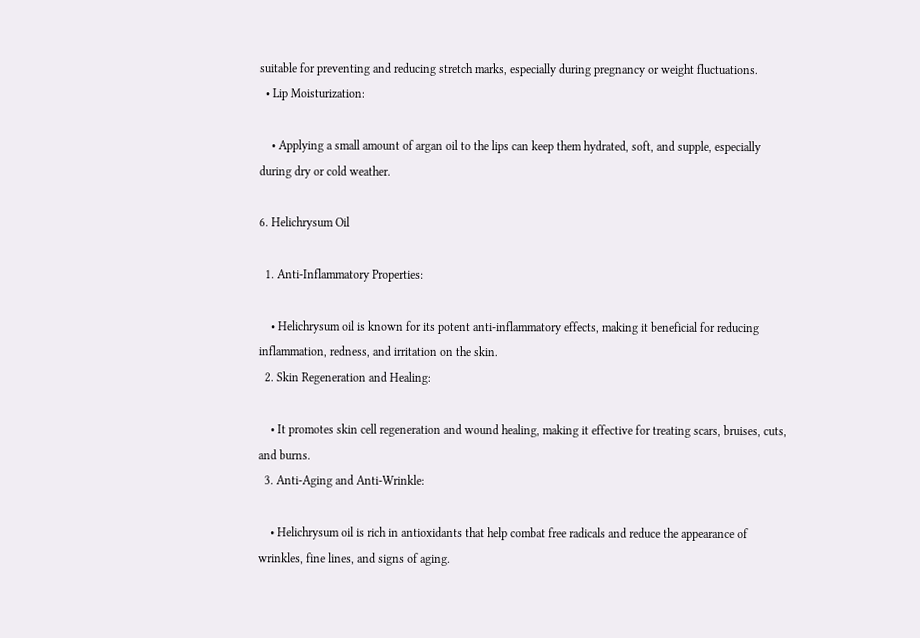suitable for preventing and reducing stretch marks, especially during pregnancy or weight fluctuations.
  • Lip Moisturization:

    • Applying a small amount of argan oil to the lips can keep them hydrated, soft, and supple, especially during dry or cold weather.

6. Helichrysum Oil

  1. Anti-Inflammatory Properties:

    • Helichrysum oil is known for its potent anti-inflammatory effects, making it beneficial for reducing inflammation, redness, and irritation on the skin.
  2. Skin Regeneration and Healing:

    • It promotes skin cell regeneration and wound healing, making it effective for treating scars, bruises, cuts, and burns.
  3. Anti-Aging and Anti-Wrinkle:

    • Helichrysum oil is rich in antioxidants that help combat free radicals and reduce the appearance of wrinkles, fine lines, and signs of aging.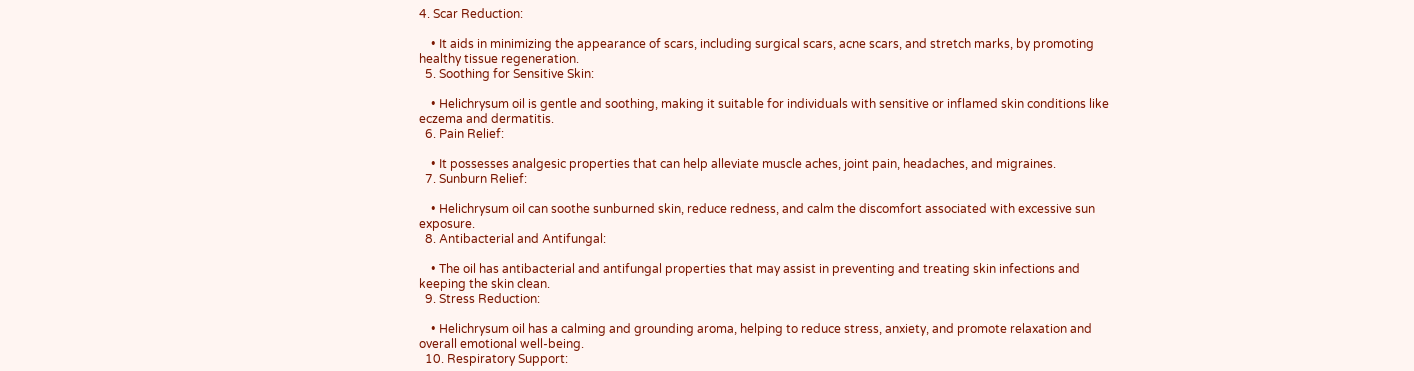4. Scar Reduction:

    • It aids in minimizing the appearance of scars, including surgical scars, acne scars, and stretch marks, by promoting healthy tissue regeneration.
  5. Soothing for Sensitive Skin:

    • Helichrysum oil is gentle and soothing, making it suitable for individuals with sensitive or inflamed skin conditions like eczema and dermatitis.
  6. Pain Relief:

    • It possesses analgesic properties that can help alleviate muscle aches, joint pain, headaches, and migraines.
  7. Sunburn Relief:

    • Helichrysum oil can soothe sunburned skin, reduce redness, and calm the discomfort associated with excessive sun exposure.
  8. Antibacterial and Antifungal:

    • The oil has antibacterial and antifungal properties that may assist in preventing and treating skin infections and keeping the skin clean.
  9. Stress Reduction:

    • Helichrysum oil has a calming and grounding aroma, helping to reduce stress, anxiety, and promote relaxation and overall emotional well-being.
  10. Respiratory Support: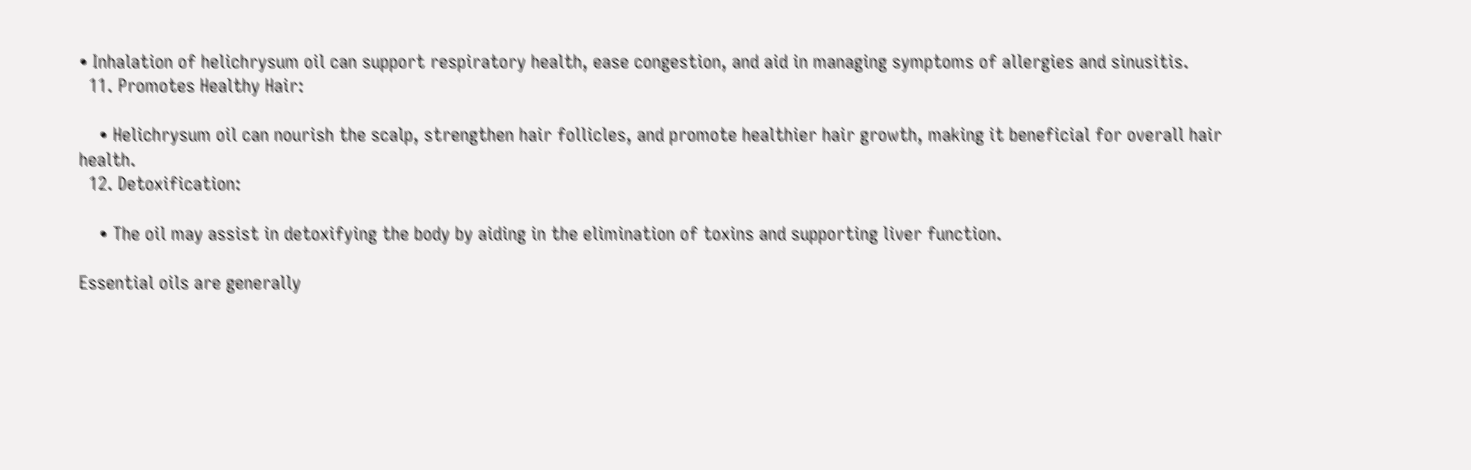• Inhalation of helichrysum oil can support respiratory health, ease congestion, and aid in managing symptoms of allergies and sinusitis.
  11. Promotes Healthy Hair:

    • Helichrysum oil can nourish the scalp, strengthen hair follicles, and promote healthier hair growth, making it beneficial for overall hair health.
  12. Detoxification:

    • The oil may assist in detoxifying the body by aiding in the elimination of toxins and supporting liver function.

Essential oils are generally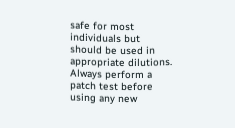safe for most individuals but should be used in appropriate dilutions. Always perform a patch test before using any new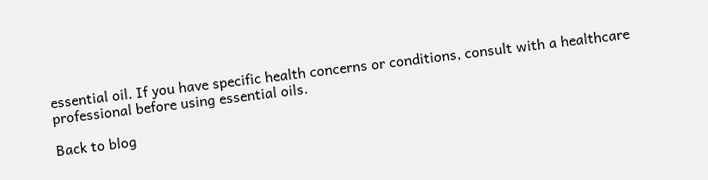essential oil. If you have specific health concerns or conditions, consult with a healthcare professional before using essential oils.

Back to blog